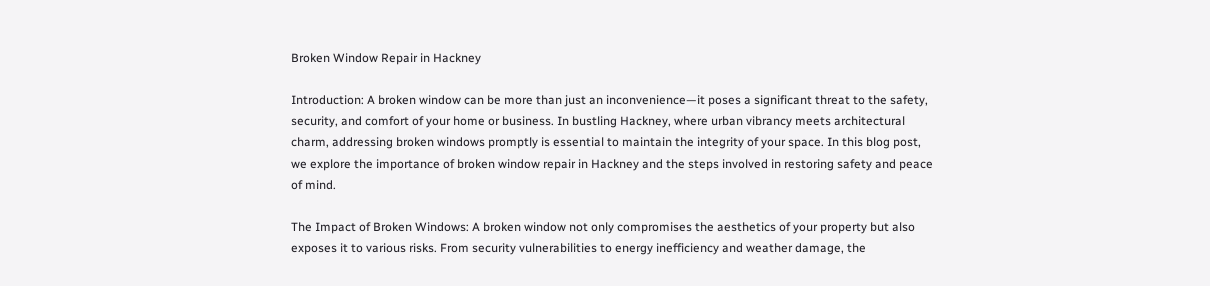Broken Window Repair in Hackney

Introduction: A broken window can be more than just an inconvenience—it poses a significant threat to the safety, security, and comfort of your home or business. In bustling Hackney, where urban vibrancy meets architectural charm, addressing broken windows promptly is essential to maintain the integrity of your space. In this blog post, we explore the importance of broken window repair in Hackney and the steps involved in restoring safety and peace of mind.

The Impact of Broken Windows: A broken window not only compromises the aesthetics of your property but also exposes it to various risks. From security vulnerabilities to energy inefficiency and weather damage, the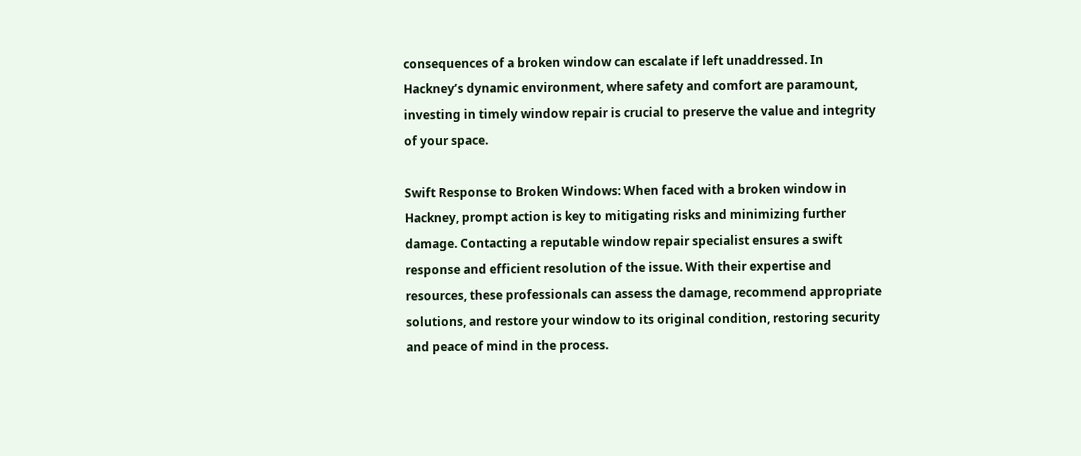consequences of a broken window can escalate if left unaddressed. In Hackney’s dynamic environment, where safety and comfort are paramount, investing in timely window repair is crucial to preserve the value and integrity of your space.

Swift Response to Broken Windows: When faced with a broken window in Hackney, prompt action is key to mitigating risks and minimizing further damage. Contacting a reputable window repair specialist ensures a swift response and efficient resolution of the issue. With their expertise and resources, these professionals can assess the damage, recommend appropriate solutions, and restore your window to its original condition, restoring security and peace of mind in the process.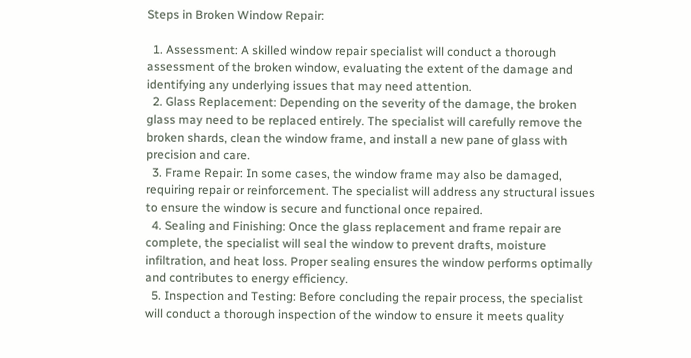Steps in Broken Window Repair:

  1. Assessment: A skilled window repair specialist will conduct a thorough assessment of the broken window, evaluating the extent of the damage and identifying any underlying issues that may need attention.
  2. Glass Replacement: Depending on the severity of the damage, the broken glass may need to be replaced entirely. The specialist will carefully remove the broken shards, clean the window frame, and install a new pane of glass with precision and care.
  3. Frame Repair: In some cases, the window frame may also be damaged, requiring repair or reinforcement. The specialist will address any structural issues to ensure the window is secure and functional once repaired.
  4. Sealing and Finishing: Once the glass replacement and frame repair are complete, the specialist will seal the window to prevent drafts, moisture infiltration, and heat loss. Proper sealing ensures the window performs optimally and contributes to energy efficiency.
  5. Inspection and Testing: Before concluding the repair process, the specialist will conduct a thorough inspection of the window to ensure it meets quality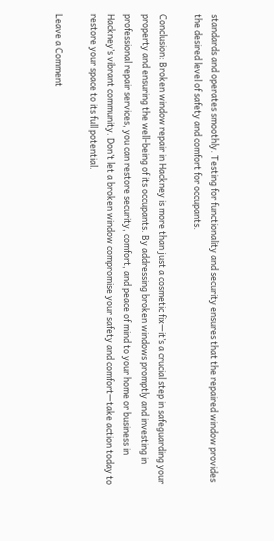standards and operates smoothly. Testing for functionality and security ensures that the repaired window provides the desired level of safety and comfort for occupants.

Conclusion: Broken window repair in Hackney is more than just a cosmetic fix—it’s a crucial step in safeguarding your property and ensuring the well-being of its occupants. By addressing broken windows promptly and investing in professional repair services, you can restore security, comfort, and peace of mind to your home or business in Hackney’s vibrant community. Don’t let a broken window compromise your safety and comfort—take action today to restore your space to its full potential.

Leave a Comment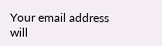Your email address will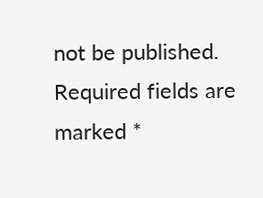not be published. Required fields are marked *